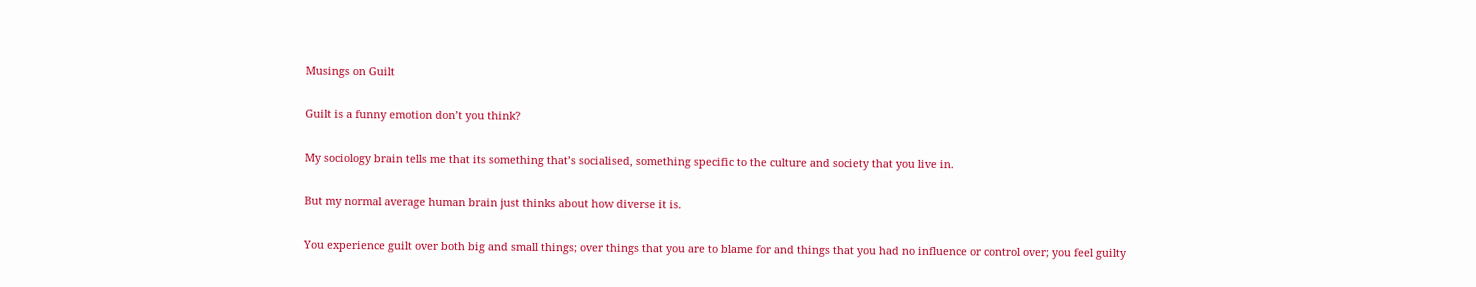Musings on Guilt

Guilt is a funny emotion don’t you think?

My sociology brain tells me that its something that’s socialised, something specific to the culture and society that you live in.

But my normal average human brain just thinks about how diverse it is.

You experience guilt over both big and small things; over things that you are to blame for and things that you had no influence or control over; you feel guilty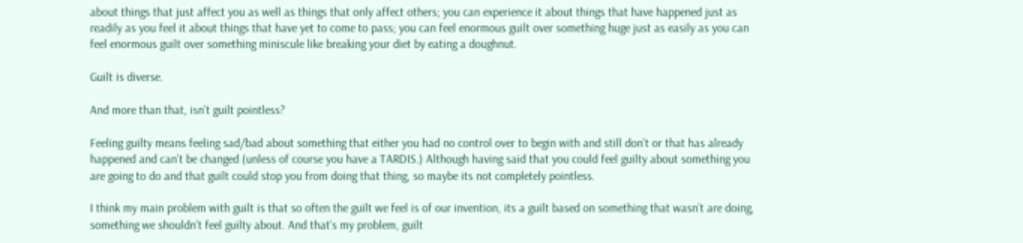about things that just affect you as well as things that only affect others; you can experience it about things that have happened just as readily as you feel it about things that have yet to come to pass; you can feel enormous guilt over something huge just as easily as you can feel enormous guilt over something miniscule like breaking your diet by eating a doughnut.

Guilt is diverse.

And more than that, isn’t guilt pointless?

Feeling guilty means feeling sad/bad about something that either you had no control over to begin with and still don’t or that has already happened and can’t be changed (unless of course you have a TARDIS.) Although having said that you could feel guilty about something you are going to do and that guilt could stop you from doing that thing, so maybe its not completely pointless.

I think my main problem with guilt is that so often the guilt we feel is of our invention, its a guilt based on something that wasn’t are doing, something we shouldn’t feel guilty about. And that’s my problem, guilt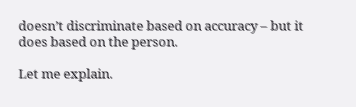doesn’t discriminate based on accuracy – but it does based on the person.

Let me explain.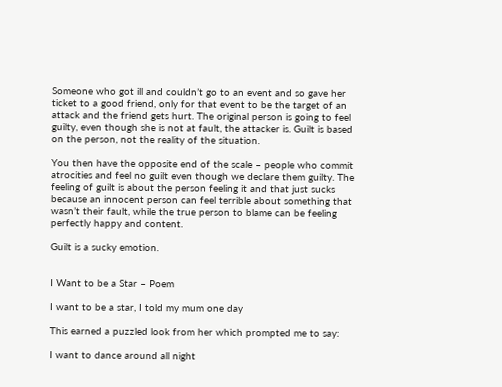Someone who got ill and couldn’t go to an event and so gave her ticket to a good friend, only for that event to be the target of an attack and the friend gets hurt. The original person is going to feel guilty, even though she is not at fault, the attacker is. Guilt is based on the person, not the reality of the situation.

You then have the opposite end of the scale – people who commit atrocities and feel no guilt even though we declare them guilty. The feeling of guilt is about the person feeling it and that just sucks because an innocent person can feel terrible about something that wasn’t their fault, while the true person to blame can be feeling perfectly happy and content.

Guilt is a sucky emotion.


I Want to be a Star – Poem

I want to be a star, I told my mum one day

This earned a puzzled look from her which prompted me to say:

I want to dance around all night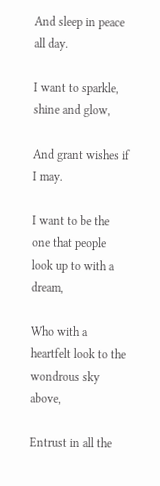And sleep in peace all day.

I want to sparkle, shine and glow,

And grant wishes if I may.

I want to be the one that people look up to with a dream,

Who with a heartfelt look to the wondrous sky above,

Entrust in all the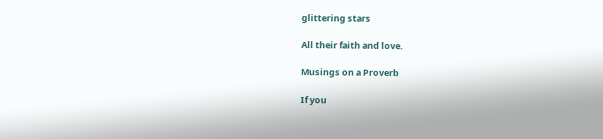glittering stars

All their faith and love.

Musings on a Proverb

If you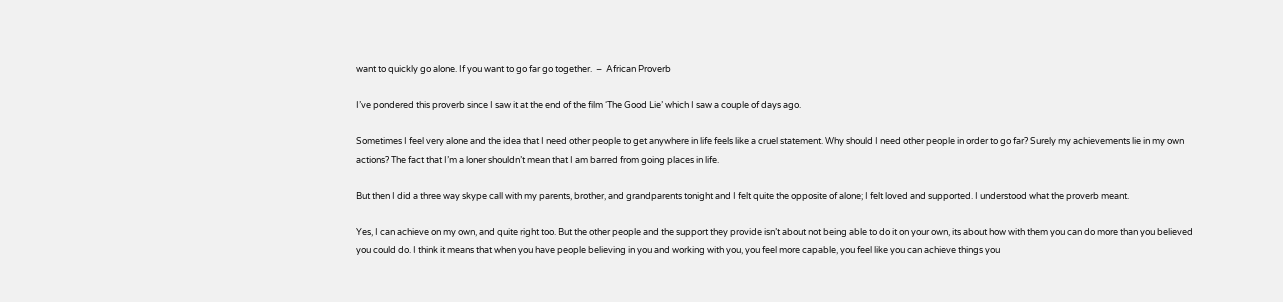want to quickly go alone. If you want to go far go together.  –  African Proverb

I’ve pondered this proverb since I saw it at the end of the film ‘The Good Lie’ which I saw a couple of days ago.

Sometimes I feel very alone and the idea that I need other people to get anywhere in life feels like a cruel statement. Why should I need other people in order to go far? Surely my achievements lie in my own actions? The fact that I’m a loner shouldn’t mean that I am barred from going places in life.

But then I did a three way skype call with my parents, brother, and grandparents tonight and I felt quite the opposite of alone; I felt loved and supported. I understood what the proverb meant.

Yes, I can achieve on my own, and quite right too. But the other people and the support they provide isn’t about not being able to do it on your own, its about how with them you can do more than you believed you could do. I think it means that when you have people believing in you and working with you, you feel more capable, you feel like you can achieve things you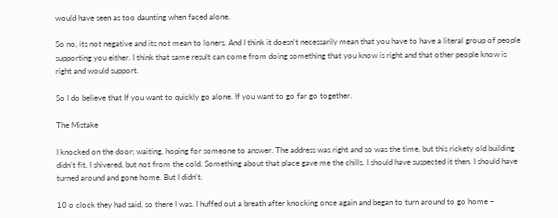would have seen as too daunting when faced alone.

So no, its not negative and its not mean to loners. And I think it doesn’t necessarily mean that you have to have a literal group of people supporting you either. I think that same result can come from doing something that you know is right and that other people know is right and would support.

So I do believe that If you want to quickly go alone. If you want to go far go together.

The Mistake

I knocked on the door; waiting, hoping for someone to answer. The address was right and so was the time, but this rickety old building didn’t fit. I shivered, but not from the cold. Something about that place gave me the chills. I should have suspected it then. I should have turned around and gone home. But I didn’t.

10 o clock they had said, so there I was. I huffed out a breath after knocking once again and began to turn around to go home –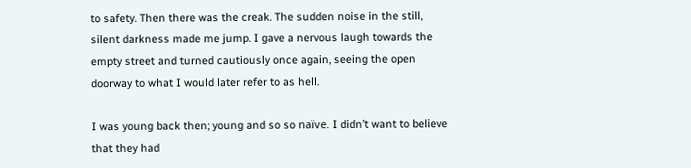to safety. Then there was the creak. The sudden noise in the still, silent darkness made me jump. I gave a nervous laugh towards the empty street and turned cautiously once again, seeing the open doorway to what I would later refer to as hell.

I was young back then; young and so so naïve. I didn’t want to believe that they had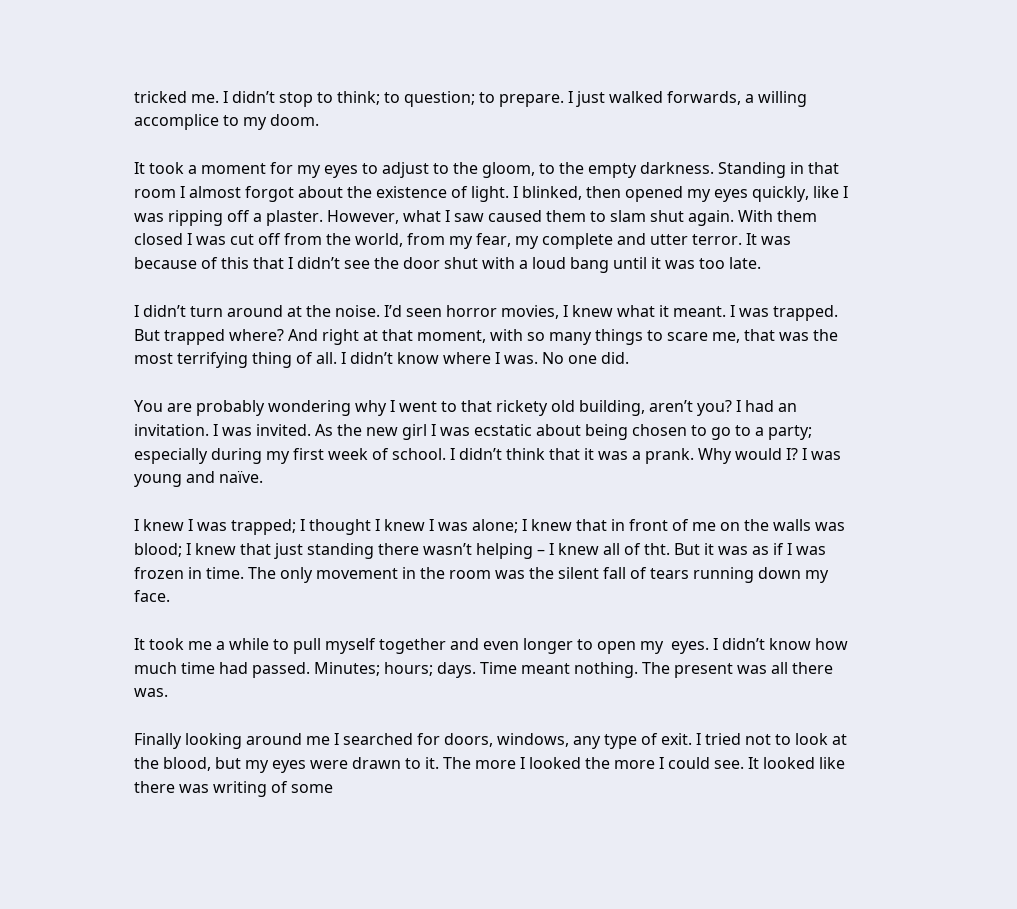tricked me. I didn’t stop to think; to question; to prepare. I just walked forwards, a willing accomplice to my doom.

It took a moment for my eyes to adjust to the gloom, to the empty darkness. Standing in that room I almost forgot about the existence of light. I blinked, then opened my eyes quickly, like I was ripping off a plaster. However, what I saw caused them to slam shut again. With them closed I was cut off from the world, from my fear, my complete and utter terror. It was because of this that I didn’t see the door shut with a loud bang until it was too late.

I didn’t turn around at the noise. I’d seen horror movies, I knew what it meant. I was trapped. But trapped where? And right at that moment, with so many things to scare me, that was the most terrifying thing of all. I didn’t know where I was. No one did.

You are probably wondering why I went to that rickety old building, aren’t you? I had an invitation. I was invited. As the new girl I was ecstatic about being chosen to go to a party; especially during my first week of school. I didn’t think that it was a prank. Why would I? I was young and naïve.

I knew I was trapped; I thought I knew I was alone; I knew that in front of me on the walls was blood; I knew that just standing there wasn’t helping – I knew all of tht. But it was as if I was frozen in time. The only movement in the room was the silent fall of tears running down my face.

It took me a while to pull myself together and even longer to open my  eyes. I didn’t know how much time had passed. Minutes; hours; days. Time meant nothing. The present was all there was.

Finally looking around me I searched for doors, windows, any type of exit. I tried not to look at the blood, but my eyes were drawn to it. The more I looked the more I could see. It looked like there was writing of some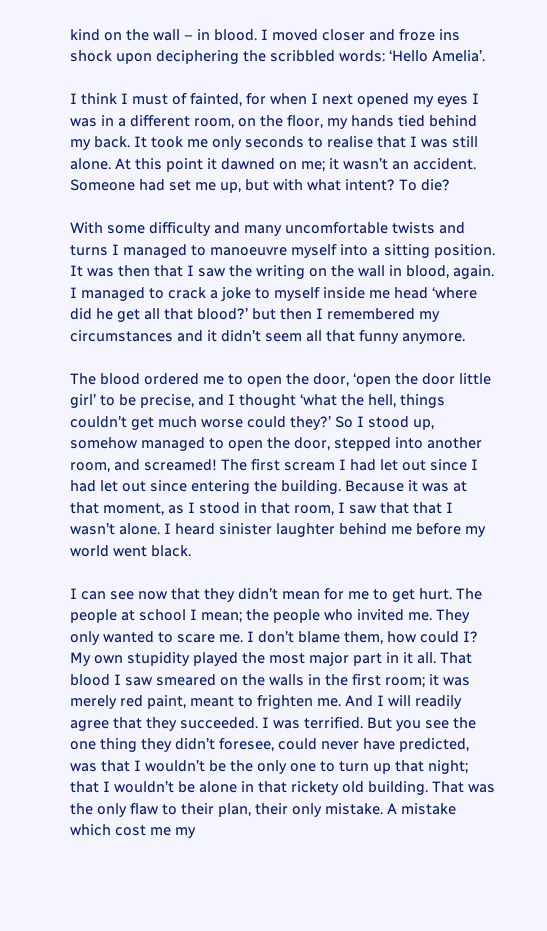kind on the wall – in blood. I moved closer and froze ins shock upon deciphering the scribbled words: ‘Hello Amelia’.

I think I must of fainted, for when I next opened my eyes I was in a different room, on the floor, my hands tied behind my back. It took me only seconds to realise that I was still alone. At this point it dawned on me; it wasn’t an accident. Someone had set me up, but with what intent? To die?

With some difficulty and many uncomfortable twists and turns I managed to manoeuvre myself into a sitting position. It was then that I saw the writing on the wall in blood, again. I managed to crack a joke to myself inside me head ‘where did he get all that blood?’ but then I remembered my circumstances and it didn’t seem all that funny anymore.

The blood ordered me to open the door, ‘open the door little girl’ to be precise, and I thought ‘what the hell, things couldn’t get much worse could they?’ So I stood up, somehow managed to open the door, stepped into another room, and screamed! The first scream I had let out since I had let out since entering the building. Because it was at that moment, as I stood in that room, I saw that that I wasn’t alone. I heard sinister laughter behind me before my world went black.

I can see now that they didn’t mean for me to get hurt. The people at school I mean; the people who invited me. They only wanted to scare me. I don’t blame them, how could I? My own stupidity played the most major part in it all. That blood I saw smeared on the walls in the first room; it was merely red paint, meant to frighten me. And I will readily agree that they succeeded. I was terrified. But you see the one thing they didn’t foresee, could never have predicted, was that I wouldn’t be the only one to turn up that night; that I wouldn’t be alone in that rickety old building. That was the only flaw to their plan, their only mistake. A mistake which cost me my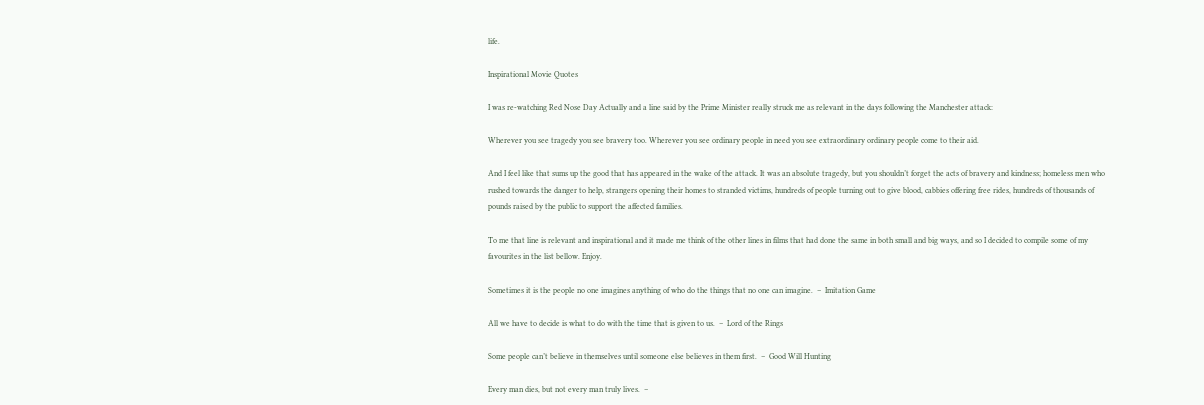life.

Inspirational Movie Quotes

I was re-watching Red Nose Day Actually and a line said by the Prime Minister really struck me as relevant in the days following the Manchester attack:

Wherever you see tragedy you see bravery too. Wherever you see ordinary people in need you see extraordinary ordinary people come to their aid.

And I feel like that sums up the good that has appeared in the wake of the attack. It was an absolute tragedy, but you shouldn’t forget the acts of bravery and kindness; homeless men who rushed towards the danger to help, strangers opening their homes to stranded victims, hundreds of people turning out to give blood, cabbies offering free rides, hundreds of thousands of pounds raised by the public to support the affected families.

To me that line is relevant and inspirational and it made me think of the other lines in films that had done the same in both small and big ways, and so I decided to compile some of my favourites in the list bellow. Enjoy.

Sometimes it is the people no one imagines anything of who do the things that no one can imagine.  –  Imitation Game

All we have to decide is what to do with the time that is given to us.  –  Lord of the Rings

Some people can’t believe in themselves until someone else believes in them first.  –  Good Will Hunting

Every man dies, but not every man truly lives.  –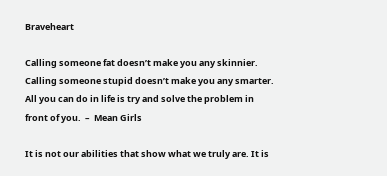Braveheart

Calling someone fat doesn’t make you any skinnier. Calling someone stupid doesn’t make you any smarter. All you can do in life is try and solve the problem in front of you.  –  Mean Girls

It is not our abilities that show what we truly are. It is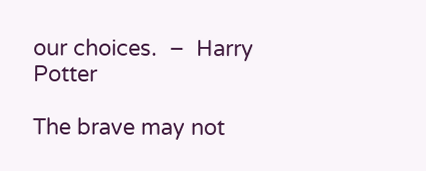our choices.  –  Harry Potter

The brave may not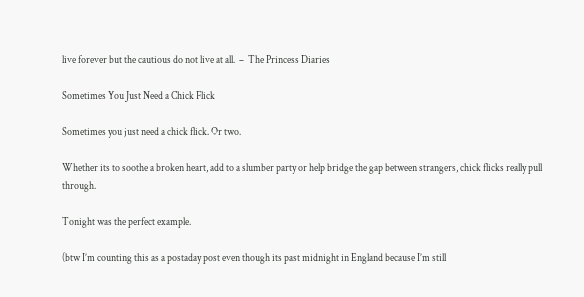live forever but the cautious do not live at all.  –  The Princess Diaries

Sometimes You Just Need a Chick Flick

Sometimes you just need a chick flick. Or two.

Whether its to soothe a broken heart, add to a slumber party or help bridge the gap between strangers, chick flicks really pull through.

Tonight was the perfect example.

(btw I’m counting this as a postaday post even though its past midnight in England because I’m still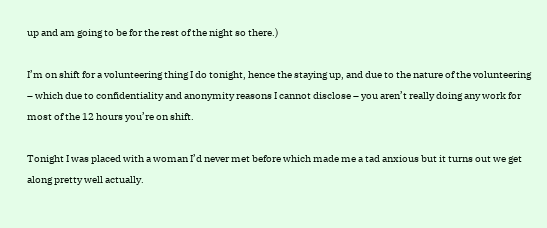up and am going to be for the rest of the night so there.)

I’m on shift for a volunteering thing I do tonight, hence the staying up, and due to the nature of the volunteering – which due to confidentiality and anonymity reasons I cannot disclose – you aren’t really doing any work for most of the 12 hours you’re on shift.

Tonight I was placed with a woman I’d never met before which made me a tad anxious but it turns out we get along pretty well actually.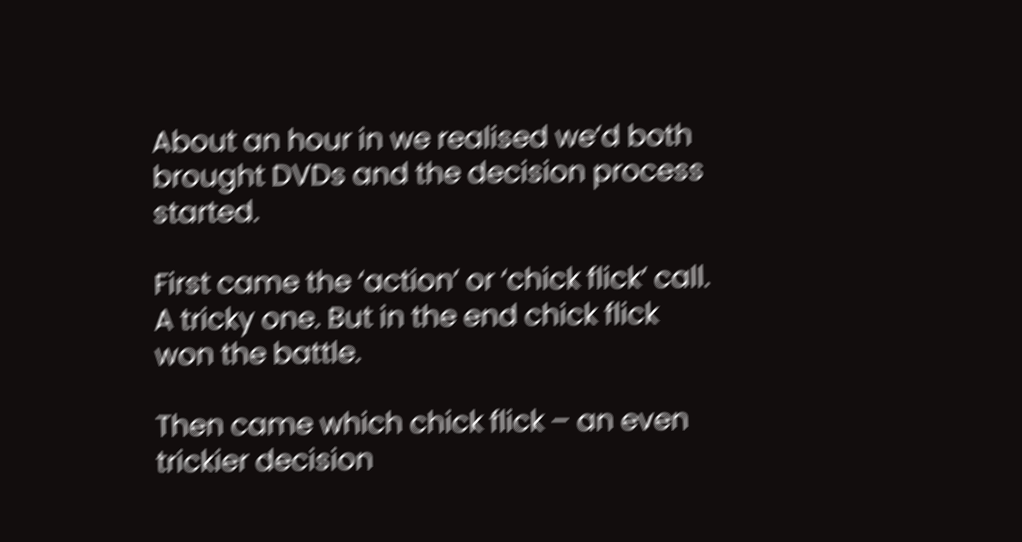About an hour in we realised we’d both brought DVDs and the decision process started.

First came the ‘action’ or ‘chick flick’ call. A tricky one. But in the end chick flick won the battle.

Then came which chick flick – an even trickier decision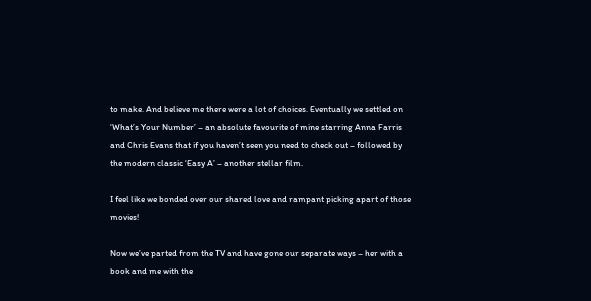to make. And believe me there were a lot of choices. Eventually we settled on ‘What’s Your Number’ – an absolute favourite of mine starring Anna Farris and Chris Evans that if you haven’t seen you need to check out – followed by the modern classic ‘Easy A’ – another stellar film.

I feel like we bonded over our shared love and rampant picking apart of those movies!

Now we’ve parted from the TV and have gone our separate ways – her with a book and me with the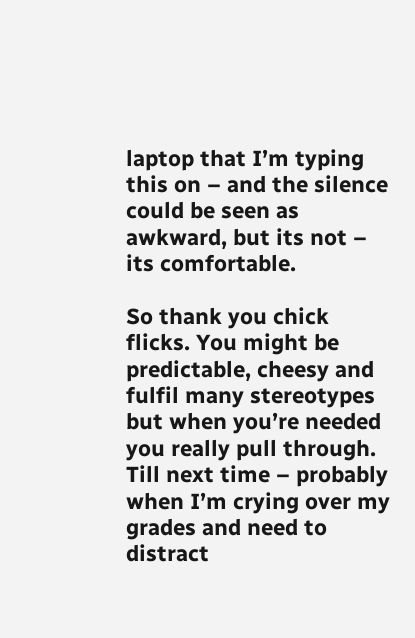laptop that I’m typing this on – and the silence could be seen as awkward, but its not – its comfortable.

So thank you chick flicks. You might be predictable, cheesy and fulfil many stereotypes but when you’re needed you really pull through. Till next time – probably when I’m crying over my grades and need to distract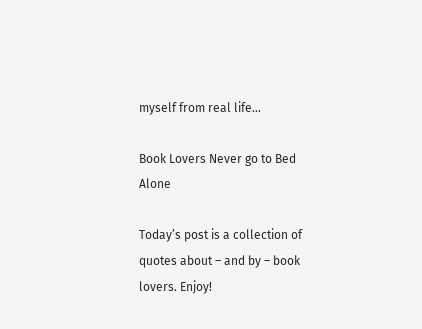myself from real life…

Book Lovers Never go to Bed Alone

Today’s post is a collection of quotes about – and by – book lovers. Enjoy!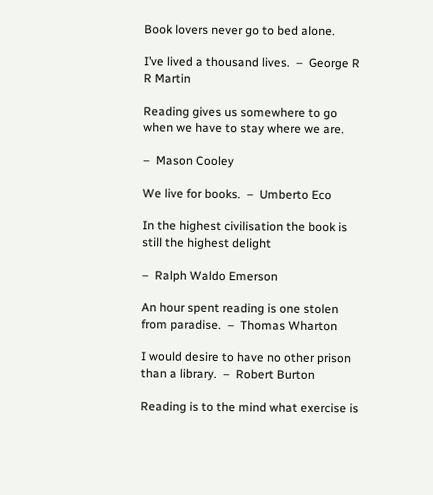Book lovers never go to bed alone.

I’ve lived a thousand lives.  –  George R R Martin

Reading gives us somewhere to go when we have to stay where we are.

–  Mason Cooley

We live for books.  –  Umberto Eco

In the highest civilisation the book is still the highest delight

–  Ralph Waldo Emerson

An hour spent reading is one stolen from paradise.  –  Thomas Wharton

I would desire to have no other prison than a library.  –  Robert Burton

Reading is to the mind what exercise is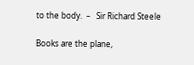to the body.  –   Sir Richard Steele

Books are the plane,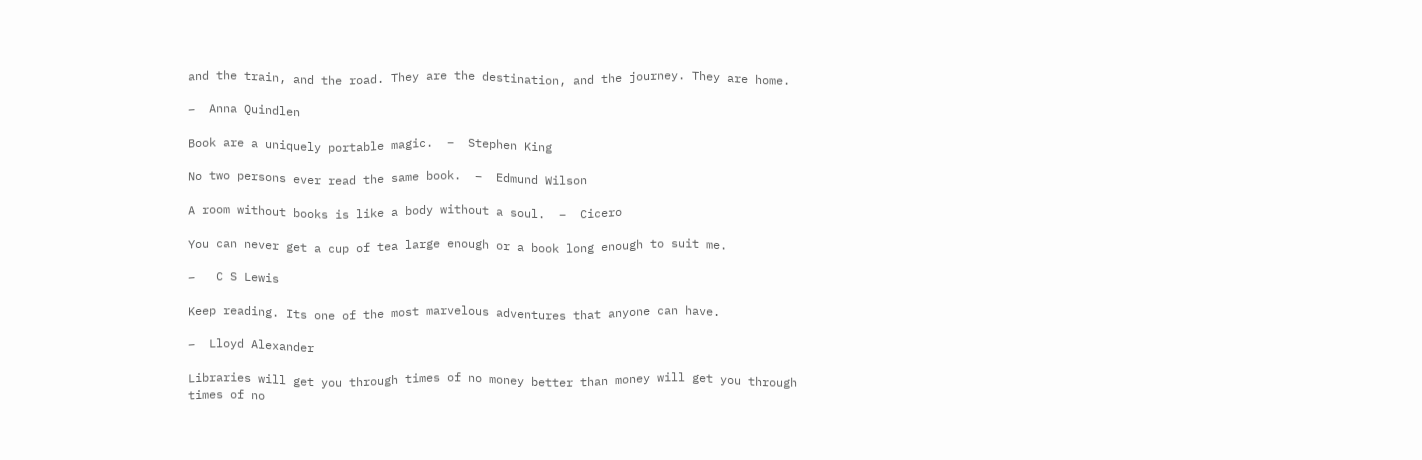and the train, and the road. They are the destination, and the journey. They are home.

–  Anna Quindlen

Book are a uniquely portable magic.  –  Stephen King

No two persons ever read the same book.  –  Edmund Wilson

A room without books is like a body without a soul.  –  Cicero

You can never get a cup of tea large enough or a book long enough to suit me.

–   C S Lewis

Keep reading. Its one of the most marvelous adventures that anyone can have.

–  Lloyd Alexander

Libraries will get you through times of no money better than money will get you through times of no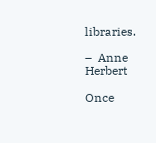libraries.

–  Anne Herbert

Once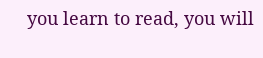you learn to read, you will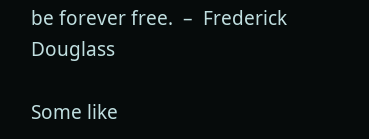be forever free.  –  Frederick Douglass

Some like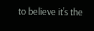to believe it’s the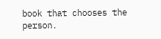book that chooses the person.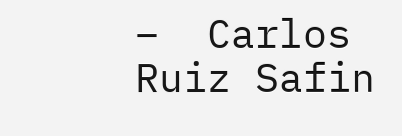–  Carlos Ruiz Safin